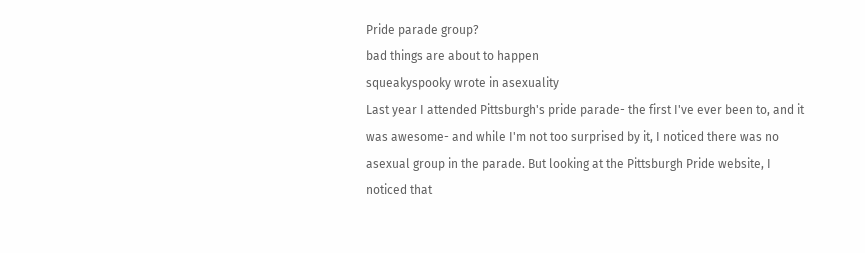Pride parade group?
bad things are about to happen
squeakyspooky wrote in asexuality
Last year I attended Pittsburgh's pride parade- the first I've ever been to, and it was awesome- and while I'm not too surprised by it, I noticed there was no asexual group in the parade. But looking at the Pittsburgh Pride website, I noticed that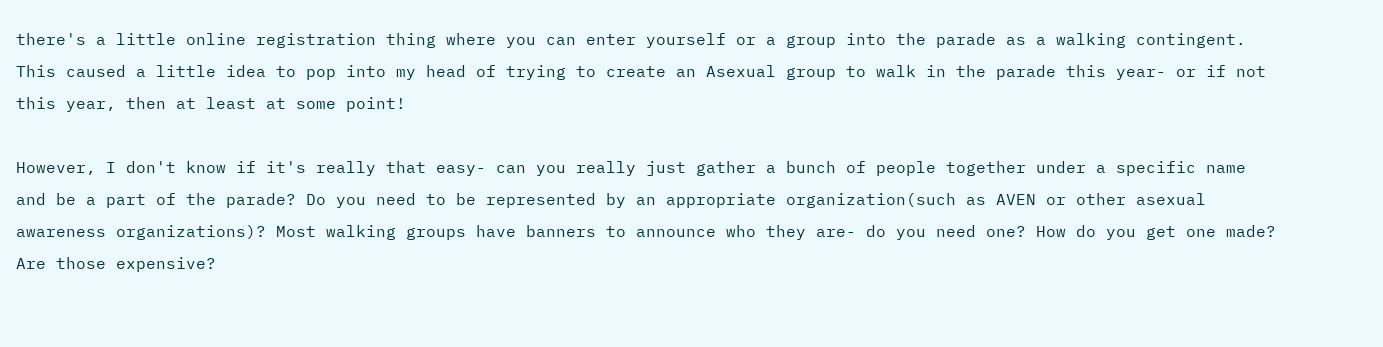there's a little online registration thing where you can enter yourself or a group into the parade as a walking contingent. This caused a little idea to pop into my head of trying to create an Asexual group to walk in the parade this year- or if not this year, then at least at some point!

However, I don't know if it's really that easy- can you really just gather a bunch of people together under a specific name and be a part of the parade? Do you need to be represented by an appropriate organization(such as AVEN or other asexual awareness organizations)? Most walking groups have banners to announce who they are- do you need one? How do you get one made? Are those expensive?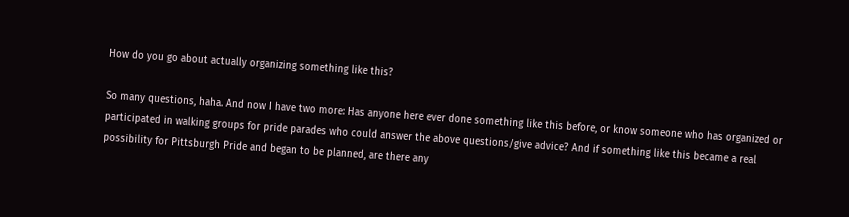How do you go about actually organizing something like this?

So many questions, haha. And now I have two more: Has anyone here ever done something like this before, or know someone who has organized or participated in walking groups for pride parades who could answer the above questions/give advice? And if something like this became a real possibility for Pittsburgh Pride and began to be planned, are there any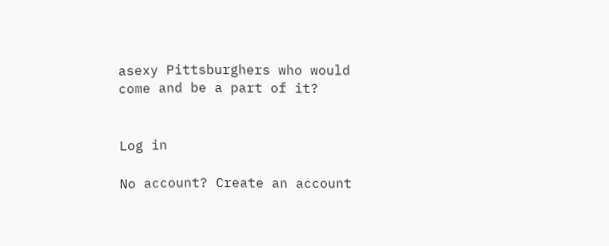asexy Pittsburghers who would come and be a part of it?


Log in

No account? Create an account